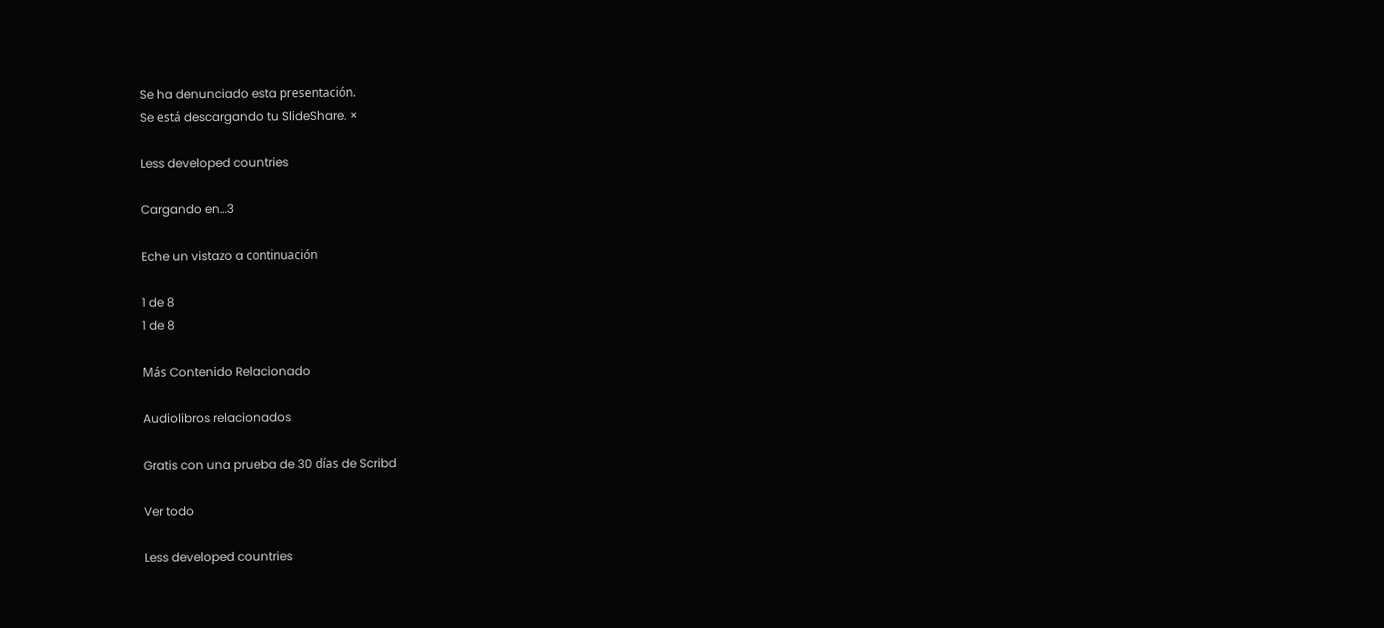Se ha denunciado esta presentación.
Se está descargando tu SlideShare. ×

Less developed countries

Cargando en…3

Eche un vistazo a continuación

1 de 8
1 de 8

Más Contenido Relacionado

Audiolibros relacionados

Gratis con una prueba de 30 días de Scribd

Ver todo

Less developed countries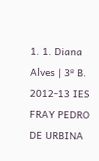1. 1. Diana Alves | 3º B. 2012-13 IES FRAY PEDRO DE URBINA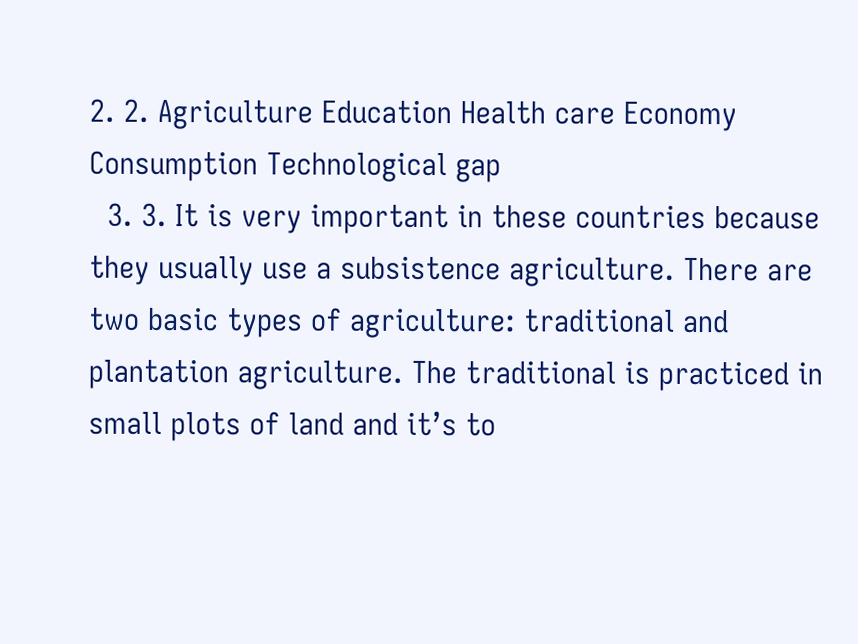2. 2. Agriculture Education Health care Economy Consumption Technological gap
  3. 3. It is very important in these countries because they usually use a subsistence agriculture. There are two basic types of agriculture: traditional and plantation agriculture. The traditional is practiced in small plots of land and it’s to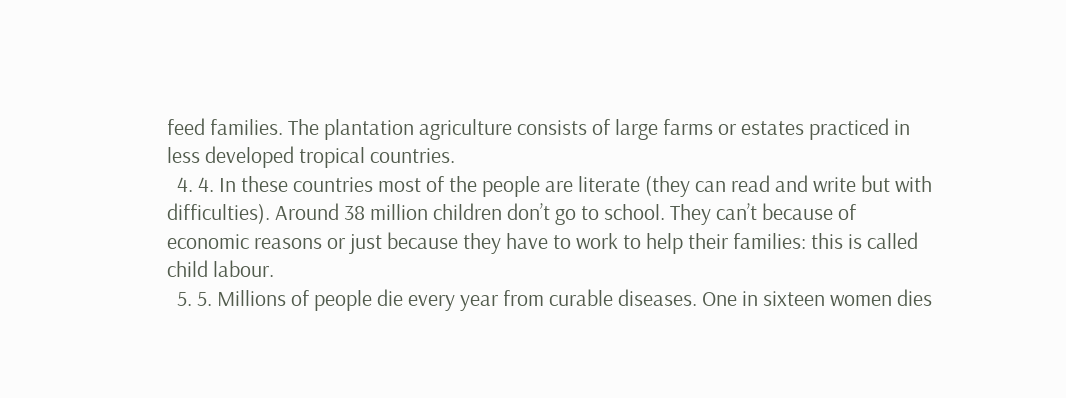feed families. The plantation agriculture consists of large farms or estates practiced in less developed tropical countries.
  4. 4. In these countries most of the people are literate (they can read and write but with difficulties). Around 38 million children don’t go to school. They can’t because of economic reasons or just because they have to work to help their families: this is called child labour.
  5. 5. Millions of people die every year from curable diseases. One in sixteen women dies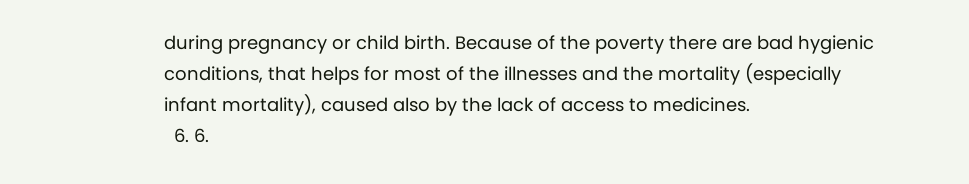during pregnancy or child birth. Because of the poverty there are bad hygienic conditions, that helps for most of the illnesses and the mortality (especially infant mortality), caused also by the lack of access to medicines.
  6. 6.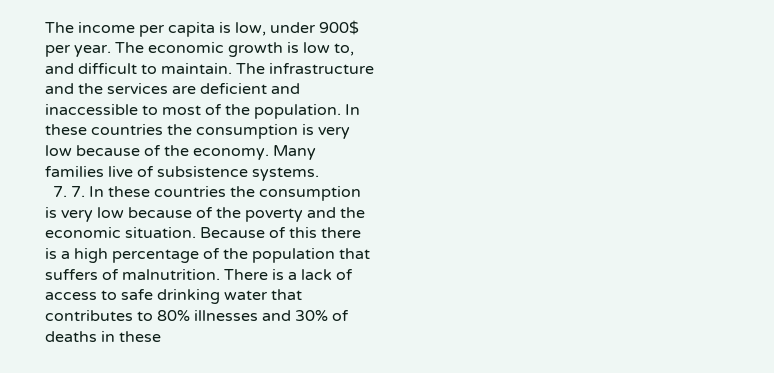The income per capita is low, under 900$ per year. The economic growth is low to, and difficult to maintain. The infrastructure and the services are deficient and inaccessible to most of the population. In these countries the consumption is very low because of the economy. Many families live of subsistence systems.
  7. 7. In these countries the consumption is very low because of the poverty and the economic situation. Because of this there is a high percentage of the population that suffers of malnutrition. There is a lack of access to safe drinking water that contributes to 80% illnesses and 30% of deaths in these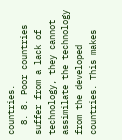countries.
  8. 8. Poor countries suffer from a lack of technology, they cannot assimilate the technology from the developed countries. This makes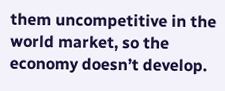them uncompetitive in the world market, so the economy doesn’t develop.